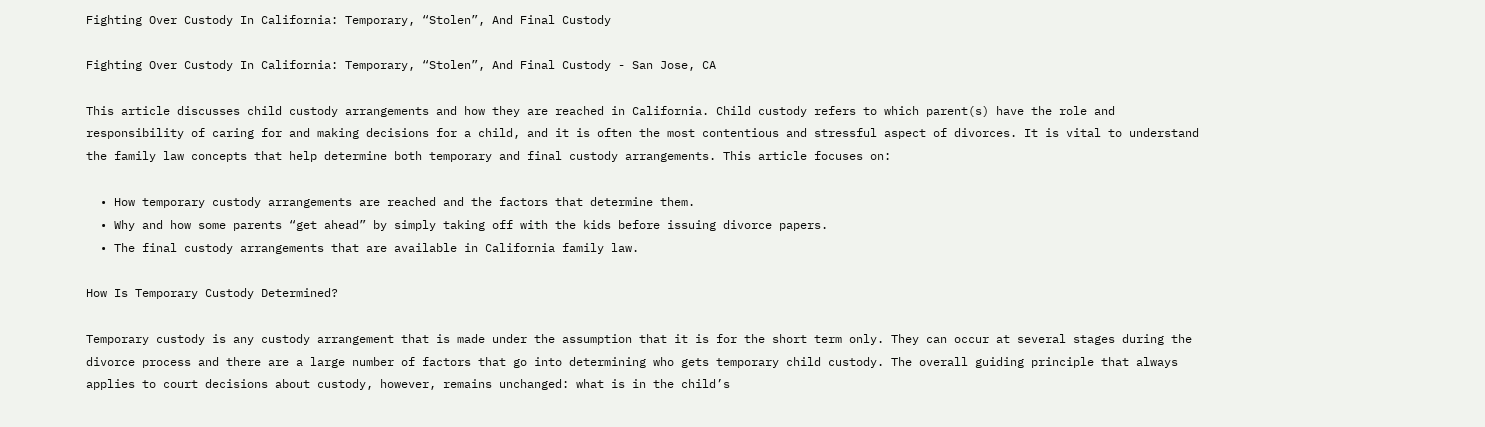Fighting Over Custody In California: Temporary, “Stolen”, And Final Custody

Fighting Over Custody In California: Temporary, “Stolen”, And Final Custody - San Jose, CA

This article discusses child custody arrangements and how they are reached in California. Child custody refers to which parent(s) have the role and responsibility of caring for and making decisions for a child, and it is often the most contentious and stressful aspect of divorces. It is vital to understand the family law concepts that help determine both temporary and final custody arrangements. This article focuses on:

  • How temporary custody arrangements are reached and the factors that determine them.
  • Why and how some parents “get ahead” by simply taking off with the kids before issuing divorce papers.
  • The final custody arrangements that are available in California family law.

How Is Temporary Custody Determined?

Temporary custody is any custody arrangement that is made under the assumption that it is for the short term only. They can occur at several stages during the divorce process and there are a large number of factors that go into determining who gets temporary child custody. The overall guiding principle that always applies to court decisions about custody, however, remains unchanged: what is in the child’s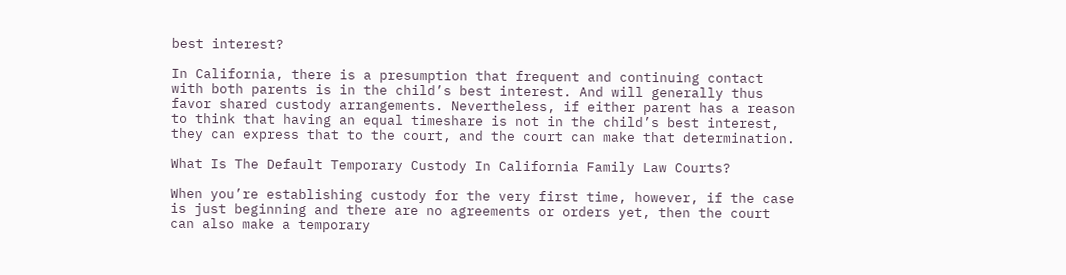best interest?

In California, there is a presumption that frequent and continuing contact with both parents is in the child’s best interest. And will generally thus favor shared custody arrangements. Nevertheless, if either parent has a reason to think that having an equal timeshare is not in the child’s best interest, they can express that to the court, and the court can make that determination.

What Is The Default Temporary Custody In California Family Law Courts?

When you’re establishing custody for the very first time, however, if the case is just beginning and there are no agreements or orders yet, then the court can also make a temporary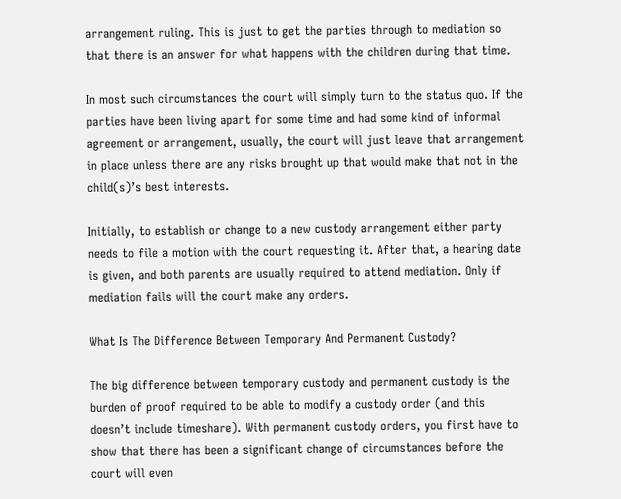arrangement ruling. This is just to get the parties through to mediation so that there is an answer for what happens with the children during that time.

In most such circumstances the court will simply turn to the status quo. If the parties have been living apart for some time and had some kind of informal agreement or arrangement, usually, the court will just leave that arrangement in place unless there are any risks brought up that would make that not in the child(s)’s best interests.

Initially, to establish or change to a new custody arrangement either party needs to file a motion with the court requesting it. After that, a hearing date is given, and both parents are usually required to attend mediation. Only if mediation fails will the court make any orders.

What Is The Difference Between Temporary And Permanent Custody?

The big difference between temporary custody and permanent custody is the burden of proof required to be able to modify a custody order (and this doesn’t include timeshare). With permanent custody orders, you first have to show that there has been a significant change of circumstances before the court will even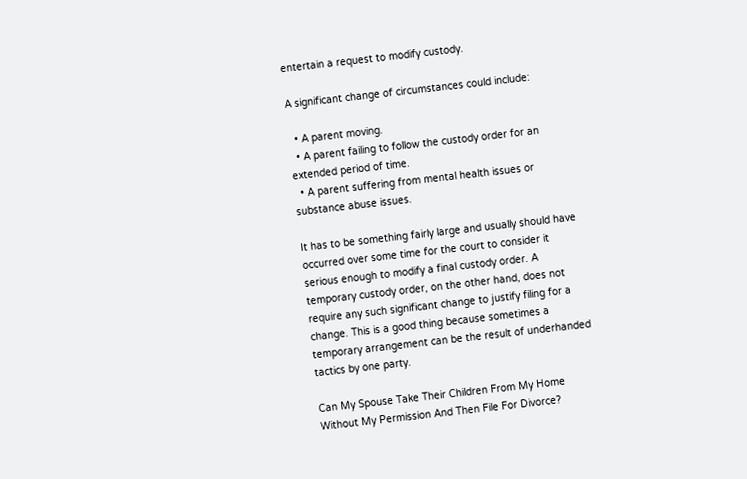entertain a request to modify custody.

A significant change of circumstances could include:

  • A parent moving.
  • A parent failing to follow the custody order for an extended period of time.
  • A parent suffering from mental health issues or substance abuse issues.

It has to be something fairly large and usually should have occurred over some time for the court to consider it serious enough to modify a final custody order. A temporary custody order, on the other hand, does not require any such significant change to justify filing for a change. This is a good thing because sometimes a temporary arrangement can be the result of underhanded tactics by one party.

Can My Spouse Take Their Children From My Home Without My Permission And Then File For Divorce?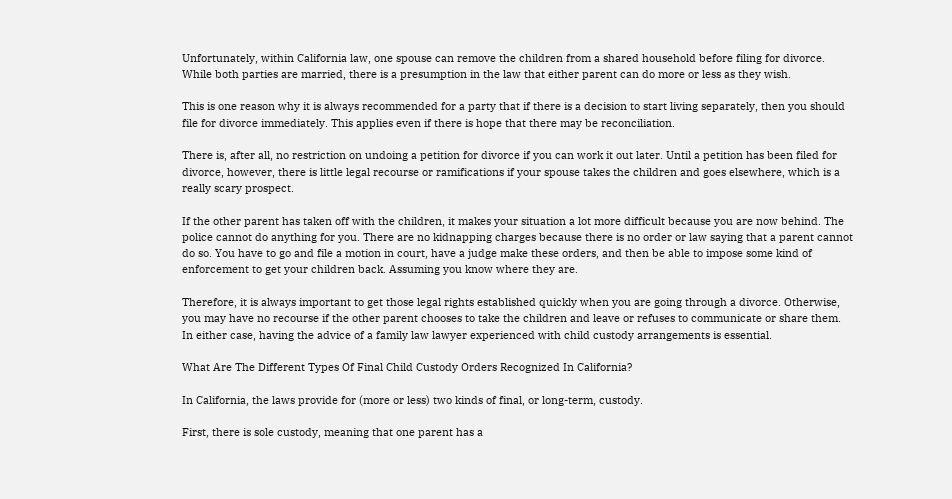Unfortunately, within California law, one spouse can remove the children from a shared household before filing for divorce. While both parties are married, there is a presumption in the law that either parent can do more or less as they wish.

This is one reason why it is always recommended for a party that if there is a decision to start living separately, then you should file for divorce immediately. This applies even if there is hope that there may be reconciliation.

There is, after all, no restriction on undoing a petition for divorce if you can work it out later. Until a petition has been filed for divorce, however, there is little legal recourse or ramifications if your spouse takes the children and goes elsewhere, which is a really scary prospect.

If the other parent has taken off with the children, it makes your situation a lot more difficult because you are now behind. The police cannot do anything for you. There are no kidnapping charges because there is no order or law saying that a parent cannot do so. You have to go and file a motion in court, have a judge make these orders, and then be able to impose some kind of enforcement to get your children back. Assuming you know where they are.

Therefore, it is always important to get those legal rights established quickly when you are going through a divorce. Otherwise, you may have no recourse if the other parent chooses to take the children and leave or refuses to communicate or share them. In either case, having the advice of a family law lawyer experienced with child custody arrangements is essential.

What Are The Different Types Of Final Child Custody Orders Recognized In California?

In California, the laws provide for (more or less) two kinds of final, or long-term, custody.

First, there is sole custody, meaning that one parent has a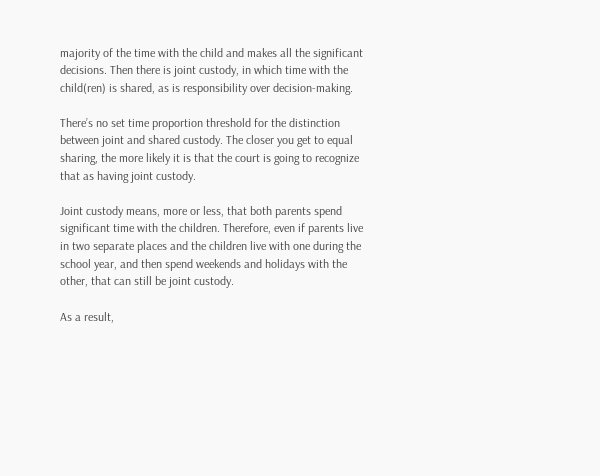majority of the time with the child and makes all the significant decisions. Then there is joint custody, in which time with the child(ren) is shared, as is responsibility over decision-making.

There’s no set time proportion threshold for the distinction between joint and shared custody. The closer you get to equal sharing, the more likely it is that the court is going to recognize that as having joint custody.

Joint custody means, more or less, that both parents spend significant time with the children. Therefore, even if parents live in two separate places and the children live with one during the school year, and then spend weekends and holidays with the other, that can still be joint custody.

As a result,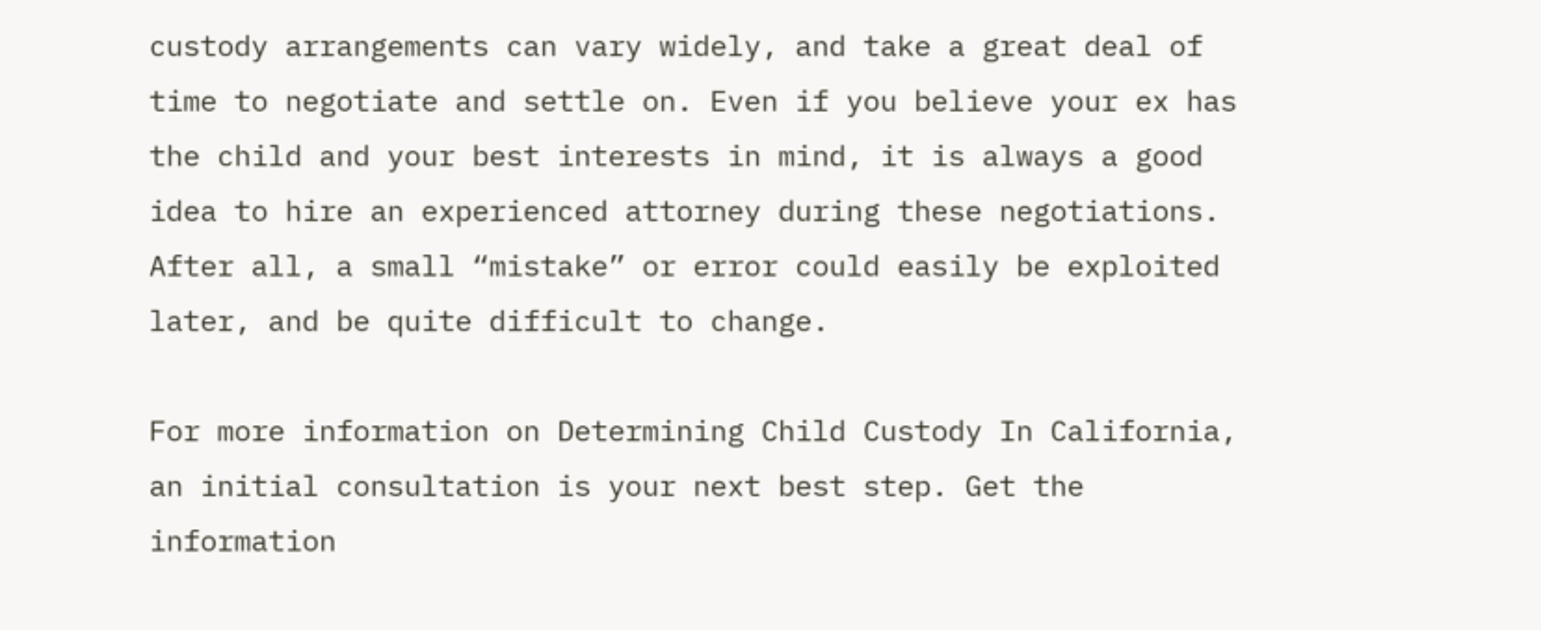custody arrangements can vary widely, and take a great deal of time to negotiate and settle on. Even if you believe your ex has the child and your best interests in mind, it is always a good idea to hire an experienced attorney during these negotiations. After all, a small “mistake” or error could easily be exploited later, and be quite difficult to change.

For more information on Determining Child Custody In California, an initial consultation is your next best step. Get the information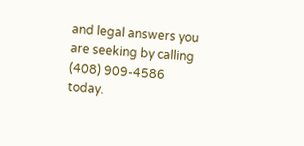and legal answers you are seeking by calling (408) 909-4586 today.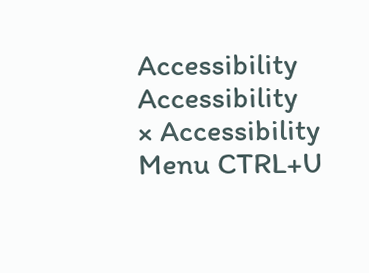Accessibility Accessibility
× Accessibility Menu CTRL+U